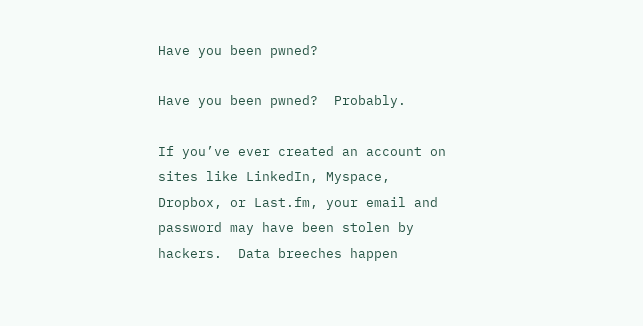Have you been pwned?

Have you been pwned?  Probably.

If you’ve ever created an account on sites like LinkedIn, Myspace, Dropbox, or Last.fm, your email and password may have been stolen by hackers.  Data breeches happen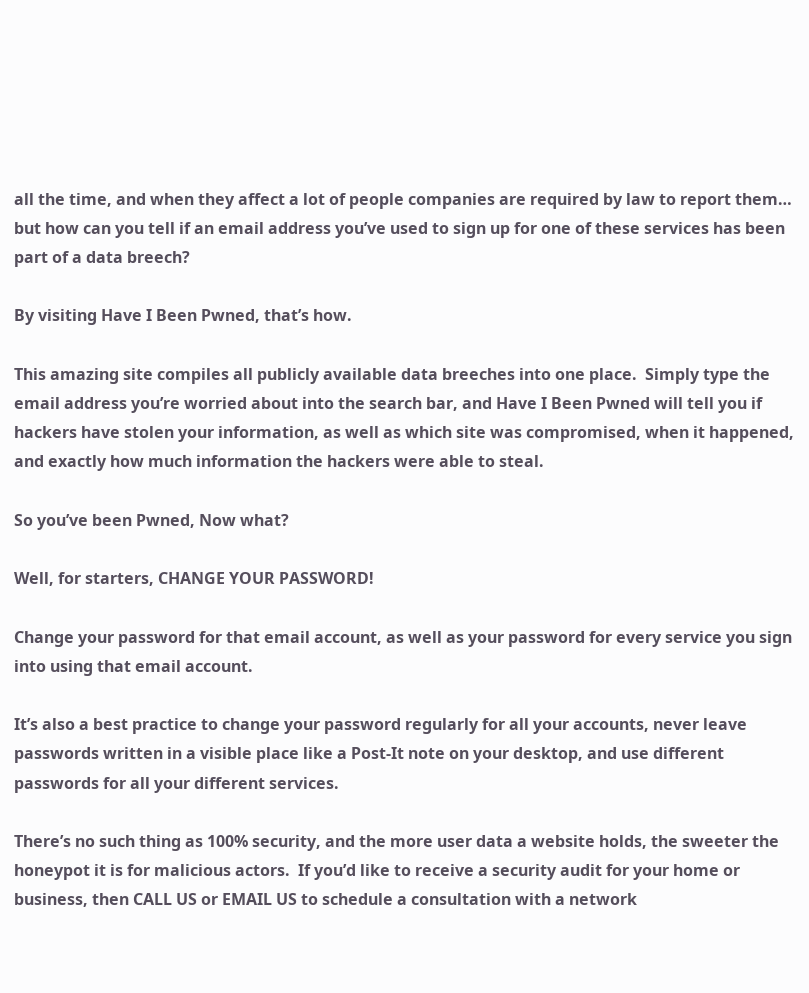all the time, and when they affect a lot of people companies are required by law to report them… but how can you tell if an email address you’ve used to sign up for one of these services has been part of a data breech?

By visiting Have I Been Pwned, that’s how.

This amazing site compiles all publicly available data breeches into one place.  Simply type the email address you’re worried about into the search bar, and Have I Been Pwned will tell you if hackers have stolen your information, as well as which site was compromised, when it happened, and exactly how much information the hackers were able to steal.

So you’ve been Pwned, Now what?

Well, for starters, CHANGE YOUR PASSWORD!

Change your password for that email account, as well as your password for every service you sign into using that email account.

It’s also a best practice to change your password regularly for all your accounts, never leave passwords written in a visible place like a Post-It note on your desktop, and use different passwords for all your different services.

There’s no such thing as 100% security, and the more user data a website holds, the sweeter the honeypot it is for malicious actors.  If you’d like to receive a security audit for your home or business, then CALL US or EMAIL US to schedule a consultation with a network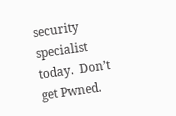security specialist today.  Don’t get Pwned.